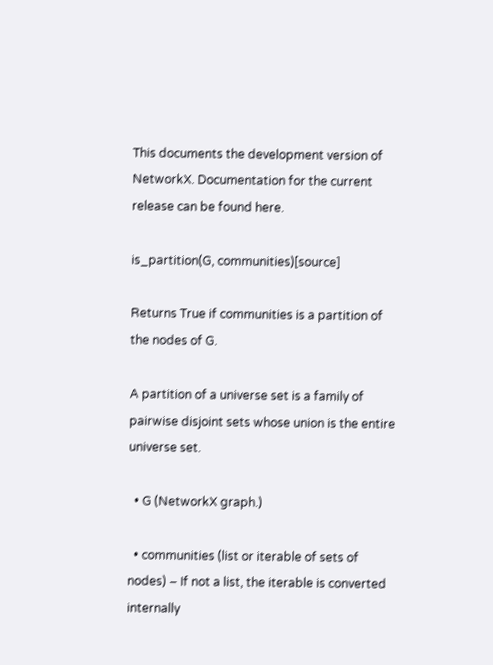This documents the development version of NetworkX. Documentation for the current release can be found here.

is_partition(G, communities)[source]

Returns True if communities is a partition of the nodes of G.

A partition of a universe set is a family of pairwise disjoint sets whose union is the entire universe set.

  • G (NetworkX graph.)

  • communities (list or iterable of sets of nodes) – If not a list, the iterable is converted internally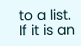to a list. If it is an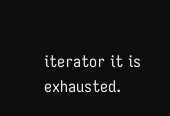iterator it is exhausted.